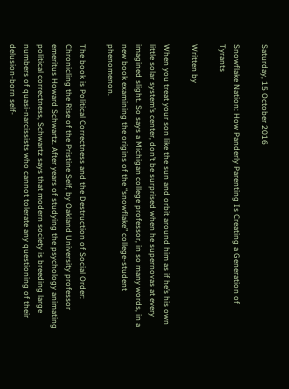Saturday, 15 October 2016

Snowflake Nation: How Panderly Parenting Is Creating a Generation of Tyrants

Written by

When you treat your son like the sun and orbit around him as if he’s his own little solar system’s center, don’t be surprised when he supernovas at every imagined slight. So says a Michigan college professor, in so many words, in a new book examining the origins of the “snowflake” college-student phenomenon.

The book is Political Correctness and the Destruction of Social Order: Chronicling the Rise of the Pristine Self, by Oakland University professor emeritus Howard Schwartz. After years of studying the psychology animating political correctness, Schwartz says that modern society is breeding large numbers of quasi-narcissists who cannot tolerate any questioning of their delusion-born self-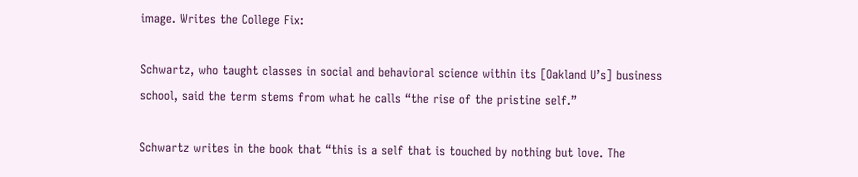image. Writes the College Fix:

Schwartz, who taught classes in social and behavioral science within its [Oakland U’s] business school, said the term stems from what he calls “the rise of the pristine self.”

Schwartz writes in the book that “this is a self that is touched by nothing but love. The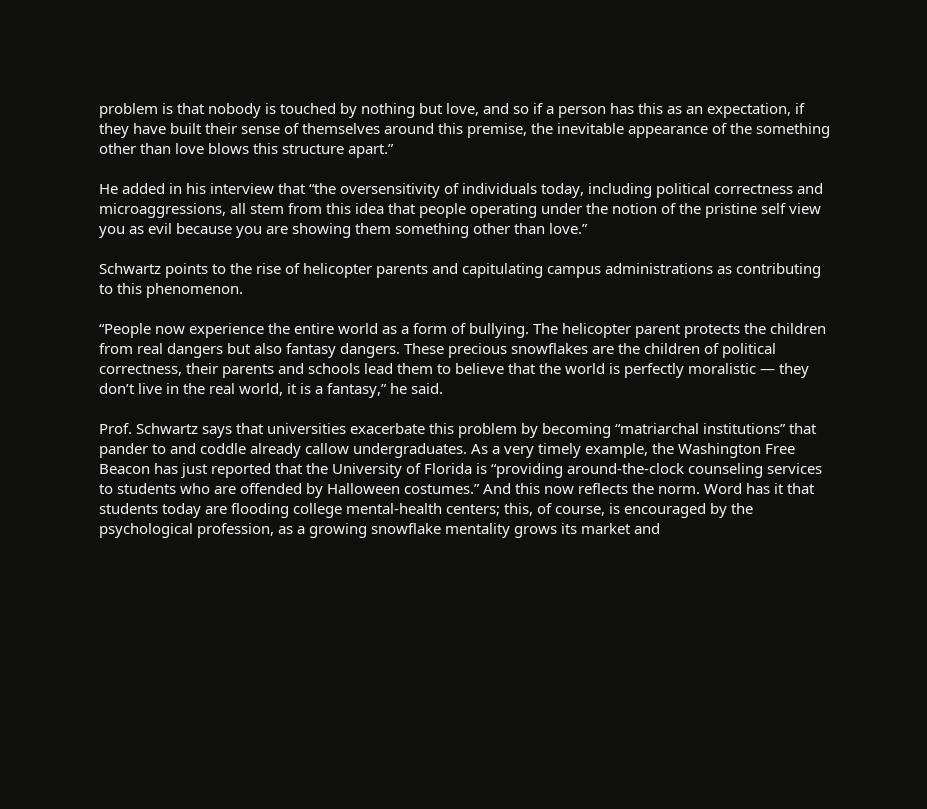problem is that nobody is touched by nothing but love, and so if a person has this as an expectation, if they have built their sense of themselves around this premise, the inevitable appearance of the something other than love blows this structure apart.”

He added in his interview that “the oversensitivity of individuals today, including political correctness and microaggressions, all stem from this idea that people operating under the notion of the pristine self view you as evil because you are showing them something other than love.”

Schwartz points to the rise of helicopter parents and capitulating campus administrations as contributing to this phenomenon.

“People now experience the entire world as a form of bullying. The helicopter parent protects the children from real dangers but also fantasy dangers. These precious snowflakes are the children of political correctness, their parents and schools lead them to believe that the world is perfectly moralistic — they don’t live in the real world, it is a fantasy,” he said.

Prof. Schwartz says that universities exacerbate this problem by becoming “matriarchal institutions” that pander to and coddle already callow undergraduates. As a very timely example, the Washington Free Beacon has just reported that the University of Florida is “providing around-the-clock counseling services to students who are offended by Halloween costumes.” And this now reflects the norm. Word has it that students today are flooding college mental-health centers; this, of course, is encouraged by the psychological profession, as a growing snowflake mentality grows its market and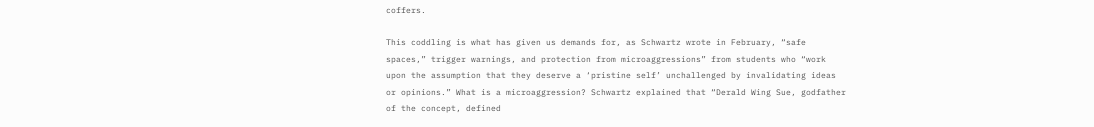coffers.

This coddling is what has given us demands for, as Schwartz wrote in February, “safe spaces,” trigger warnings, and protection from microaggressions” from students who “work upon the assumption that they deserve a ‘pristine self’ unchallenged by invalidating ideas or opinions.” What is a microaggression? Schwartz explained that “Derald Wing Sue, godfather of the concept, defined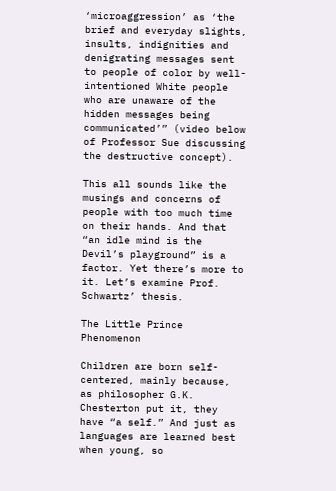‘microaggression’ as ‘the brief and everyday slights, insults, indignities and denigrating messages sent to people of color by well-intentioned White people who are unaware of the hidden messages being communicated’” (video below of Professor Sue discussing the destructive concept).

This all sounds like the musings and concerns of people with too much time on their hands. And that “an idle mind is the Devil’s playground” is a factor. Yet there’s more to it. Let’s examine Prof. Schwartz’ thesis.

The Little Prince Phenomenon

Children are born self-centered, mainly because, as philosopher G.K. Chesterton put it, they have “a self.” And just as languages are learned best when young, so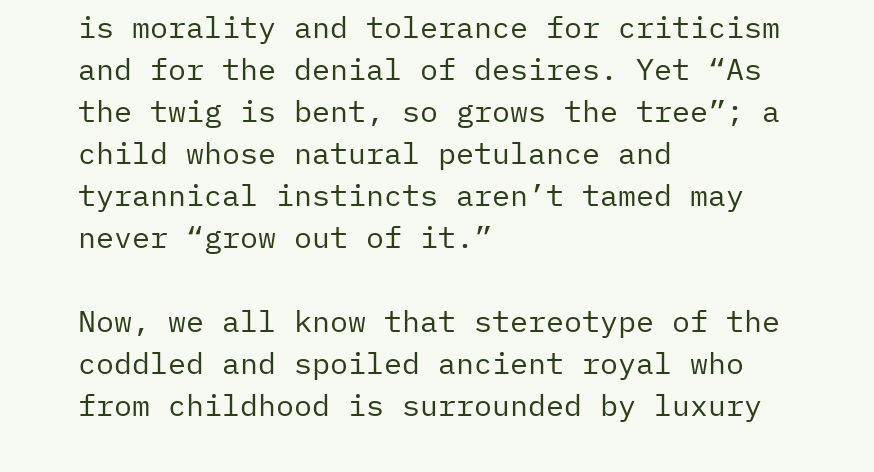is morality and tolerance for criticism and for the denial of desires. Yet “As the twig is bent, so grows the tree”; a child whose natural petulance and tyrannical instincts aren’t tamed may never “grow out of it.”

Now, we all know that stereotype of the coddled and spoiled ancient royal who from childhood is surrounded by luxury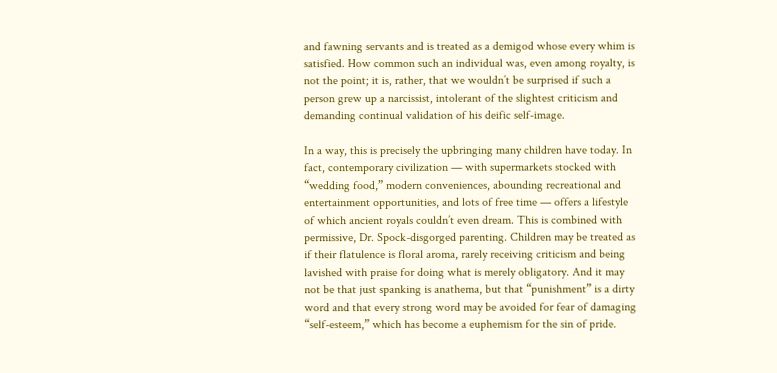and fawning servants and is treated as a demigod whose every whim is satisfied. How common such an individual was, even among royalty, is not the point; it is, rather, that we wouldn’t be surprised if such a person grew up a narcissist, intolerant of the slightest criticism and demanding continual validation of his deific self-image.

In a way, this is precisely the upbringing many children have today. In fact, contemporary civilization — with supermarkets stocked with “wedding food,” modern conveniences, abounding recreational and entertainment opportunities, and lots of free time — offers a lifestyle of which ancient royals couldn’t even dream. This is combined with permissive, Dr. Spock-disgorged parenting. Children may be treated as if their flatulence is floral aroma, rarely receiving criticism and being lavished with praise for doing what is merely obligatory. And it may not be that just spanking is anathema, but that “punishment” is a dirty word and that every strong word may be avoided for fear of damaging “self-esteem,” which has become a euphemism for the sin of pride.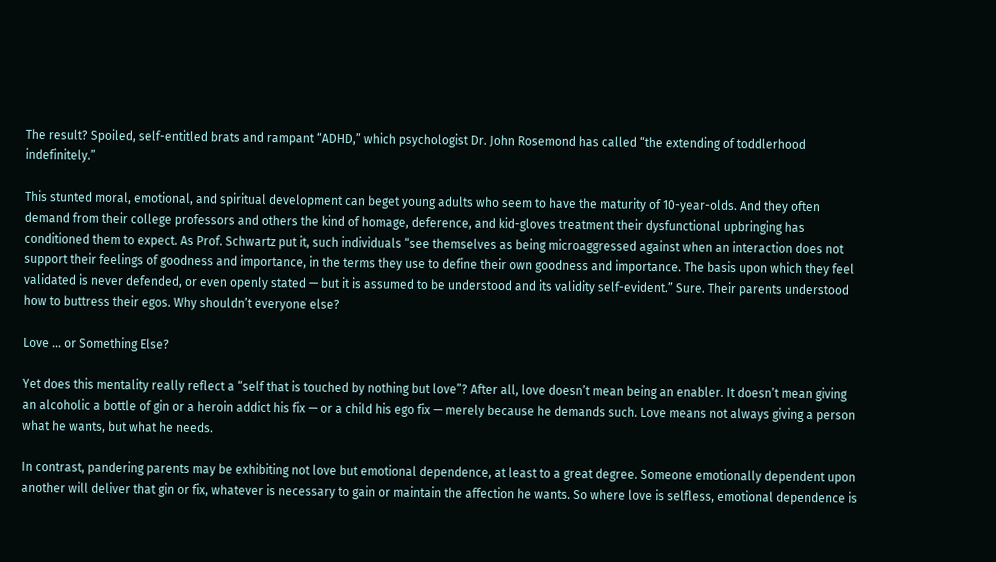The result? Spoiled, self-entitled brats and rampant “ADHD,” which psychologist Dr. John Rosemond has called “the extending of toddlerhood indefinitely.”

This stunted moral, emotional, and spiritual development can beget young adults who seem to have the maturity of 10-year-olds. And they often demand from their college professors and others the kind of homage, deference, and kid-gloves treatment their dysfunctional upbringing has conditioned them to expect. As Prof. Schwartz put it, such individuals “see themselves as being microaggressed against when an interaction does not support their feelings of goodness and importance, in the terms they use to define their own goodness and importance. The basis upon which they feel validated is never defended, or even openly stated — but it is assumed to be understood and its validity self-evident.” Sure. Their parents understood how to buttress their egos. Why shouldn’t everyone else?

Love ... or Something Else?

Yet does this mentality really reflect a “self that is touched by nothing but love”? After all, love doesn’t mean being an enabler. It doesn’t mean giving an alcoholic a bottle of gin or a heroin addict his fix — or a child his ego fix — merely because he demands such. Love means not always giving a person what he wants, but what he needs.

In contrast, pandering parents may be exhibiting not love but emotional dependence, at least to a great degree. Someone emotionally dependent upon another will deliver that gin or fix, whatever is necessary to gain or maintain the affection he wants. So where love is selfless, emotional dependence is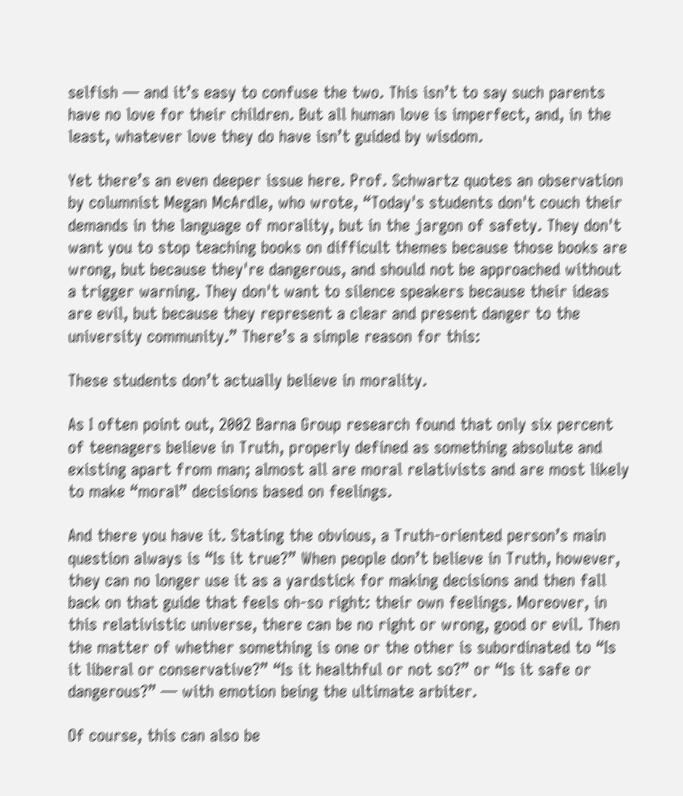selfish — and it’s easy to confuse the two. This isn’t to say such parents have no love for their children. But all human love is imperfect, and, in the least, whatever love they do have isn’t guided by wisdom.

Yet there’s an even deeper issue here. Prof. Schwartz quotes an observation by columnist Megan McArdle, who wrote, “Today's students don't couch their demands in the language of morality, but in the jargon of safety. They don't want you to stop teaching books on difficult themes because those books are wrong, but because they're dangerous, and should not be approached without a trigger warning. They don't want to silence speakers because their ideas are evil, but because they represent a clear and present danger to the university community.” There’s a simple reason for this:

These students don’t actually believe in morality.

As I often point out, 2002 Barna Group research found that only six percent of teenagers believe in Truth, properly defined as something absolute and existing apart from man; almost all are moral relativists and are most likely to make “moral” decisions based on feelings.

And there you have it. Stating the obvious, a Truth-oriented person’s main question always is “Is it true?” When people don’t believe in Truth, however, they can no longer use it as a yardstick for making decisions and then fall back on that guide that feels oh-so right: their own feelings. Moreover, in this relativistic universe, there can be no right or wrong, good or evil. Then the matter of whether something is one or the other is subordinated to “Is it liberal or conservative?” “Is it healthful or not so?” or “Is it safe or dangerous?” — with emotion being the ultimate arbiter.

Of course, this can also be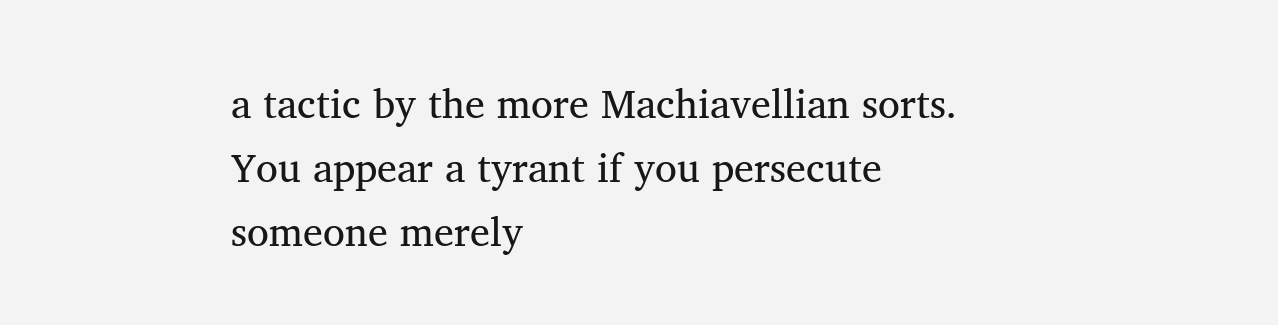a tactic by the more Machiavellian sorts. You appear a tyrant if you persecute someone merely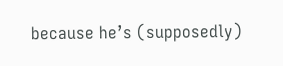because he’s (supposedly)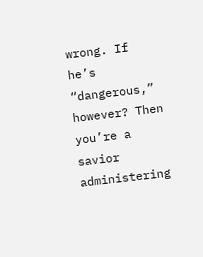wrong. If he’s “dangerous,” however? Then you’re a savior administering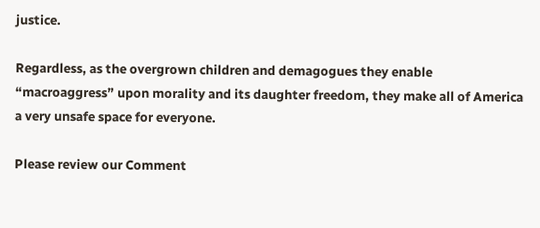justice.

Regardless, as the overgrown children and demagogues they enable “macroaggress” upon morality and its daughter freedom, they make all of America a very unsafe space for everyone.

Please review our Comment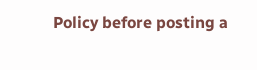Policy before posting a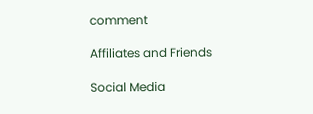comment

Affiliates and Friends

Social Media